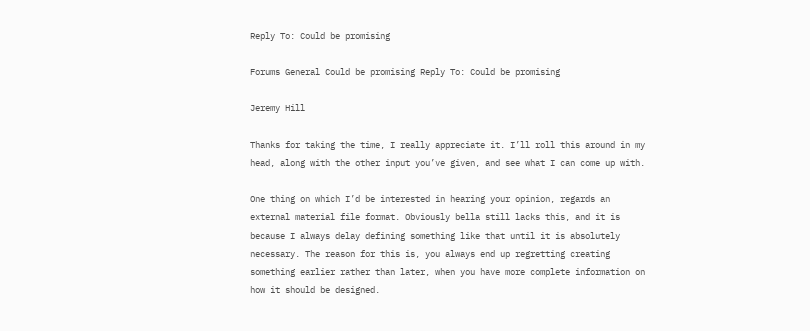Reply To: Could be promising

Forums General Could be promising Reply To: Could be promising

Jeremy Hill

Thanks for taking the time, I really appreciate it. I’ll roll this around in my head, along with the other input you’ve given, and see what I can come up with.

One thing on which I’d be interested in hearing your opinion, regards an external material file format. Obviously bella still lacks this, and it is because I always delay defining something like that until it is absolutely necessary. The reason for this is, you always end up regretting creating something earlier rather than later, when you have more complete information on how it should be designed.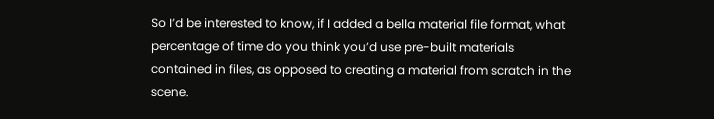So I’d be interested to know, if I added a bella material file format, what percentage of time do you think you’d use pre-built materials contained in files, as opposed to creating a material from scratch in the scene.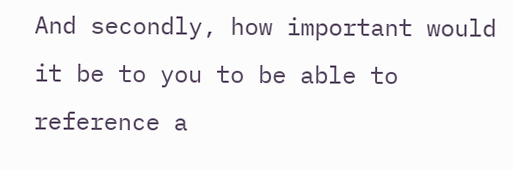And secondly, how important would it be to you to be able to reference a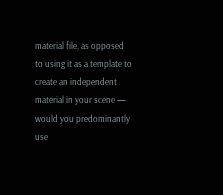material file, as opposed to using it as a template to create an independent material in your scene — would you predominantly use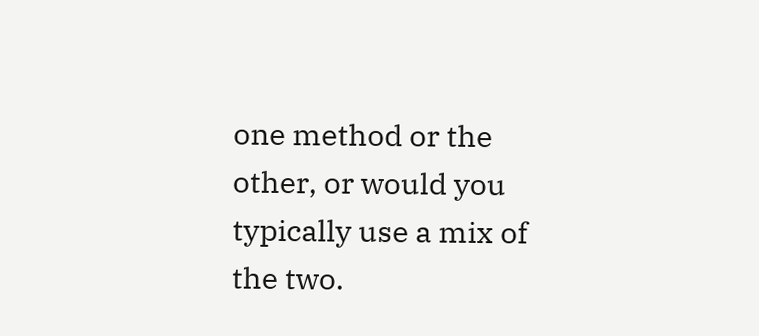one method or the other, or would you typically use a mix of the two.